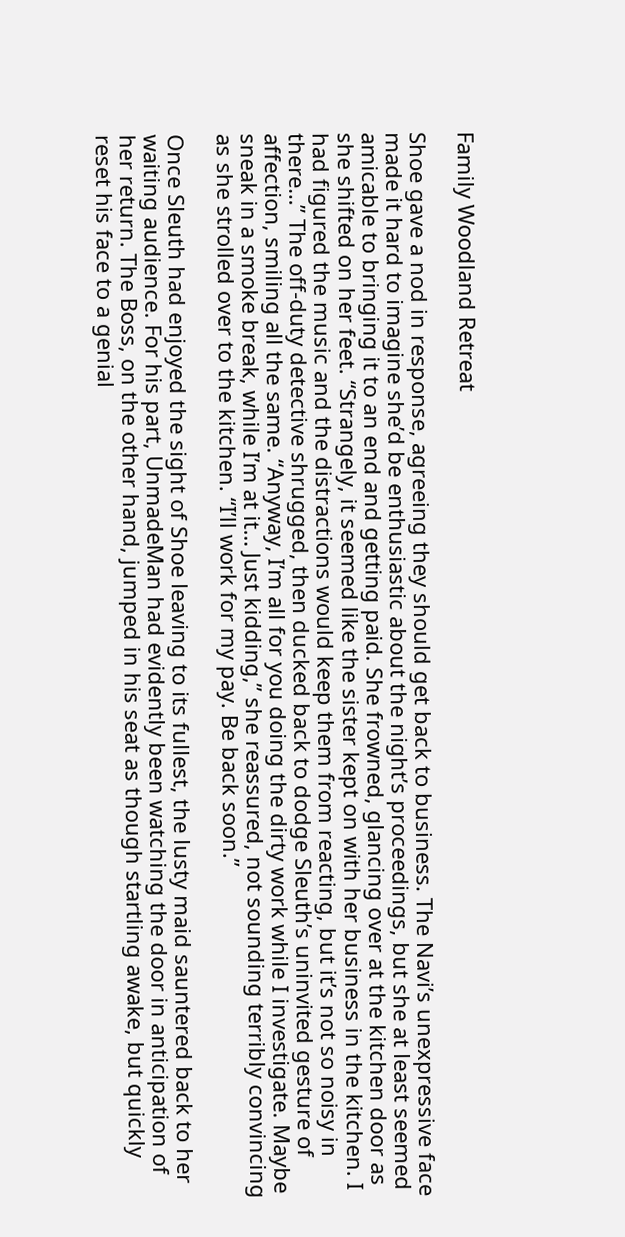Family Woodland Retreat

Shoe gave a nod in response, agreeing they should get back to business. The Navi’s unexpressive face made it hard to imagine she’d be enthusiastic about the night’s proceedings, but she at least seemed amicable to bringing it to an end and getting paid. She frowned, glancing over at the kitchen door as she shifted on her feet. “Strangely, it seemed like the sister kept on with her business in the kitchen. I had figured the music and the distractions would keep them from reacting, but it’s not so noisy in there…” The off-duty detective shrugged, then ducked back to dodge Sleuth’s uninvited gesture of affection, smiling all the same. “Anyway, I’m all for you doing the dirty work while I investigate. Maybe sneak in a smoke break, while I’m at it… Just kidding,” she reassured, not sounding terribly convincing as she strolled over to the kitchen. “I’ll work for my pay. Be back soon.”

Once Sleuth had enjoyed the sight of Shoe leaving to its fullest, the lusty maid sauntered back to her waiting audience. For his part, UnmadeMan had evidently been watching the door in anticipation of her return. The Boss, on the other hand, jumped in his seat as though startling awake, but quickly reset his face to a genial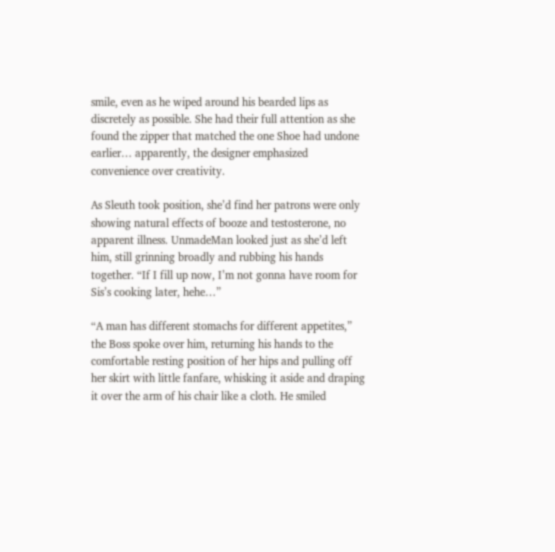smile, even as he wiped around his bearded lips as discretely as possible. She had their full attention as she found the zipper that matched the one Shoe had undone earlier… apparently, the designer emphasized convenience over creativity.

As Sleuth took position, she’d find her patrons were only showing natural effects of booze and testosterone, no apparent illness. UnmadeMan looked just as she’d left him, still grinning broadly and rubbing his hands together. “If I fill up now, I’m not gonna have room for Sis’s cooking later, hehe…”

“A man has different stomachs for different appetites,” the Boss spoke over him, returning his hands to the comfortable resting position of her hips and pulling off her skirt with little fanfare, whisking it aside and draping it over the arm of his chair like a cloth. He smiled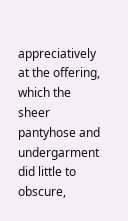appreciatively at the offering, which the sheer pantyhose and undergarment did little to obscure,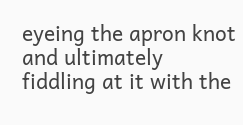eyeing the apron knot and ultimately fiddling at it with the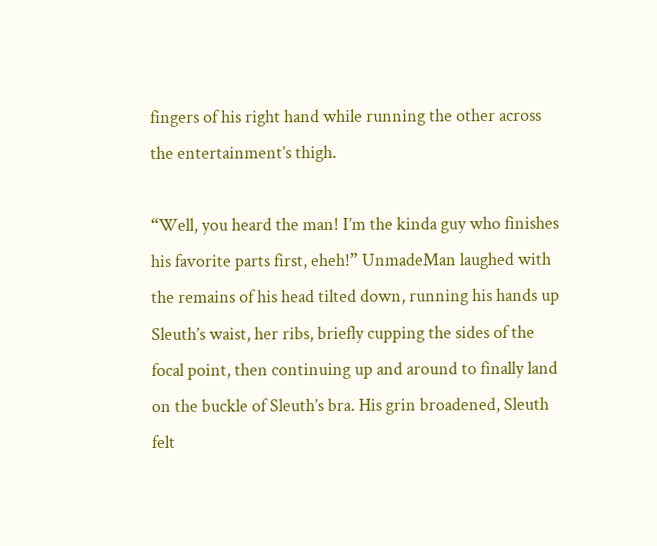fingers of his right hand while running the other across the entertainment’s thigh.

“Well, you heard the man! I’m the kinda guy who finishes his favorite parts first, eheh!” UnmadeMan laughed with the remains of his head tilted down, running his hands up Sleuth’s waist, her ribs, briefly cupping the sides of the focal point, then continuing up and around to finally land on the buckle of Sleuth’s bra. His grin broadened, Sleuth felt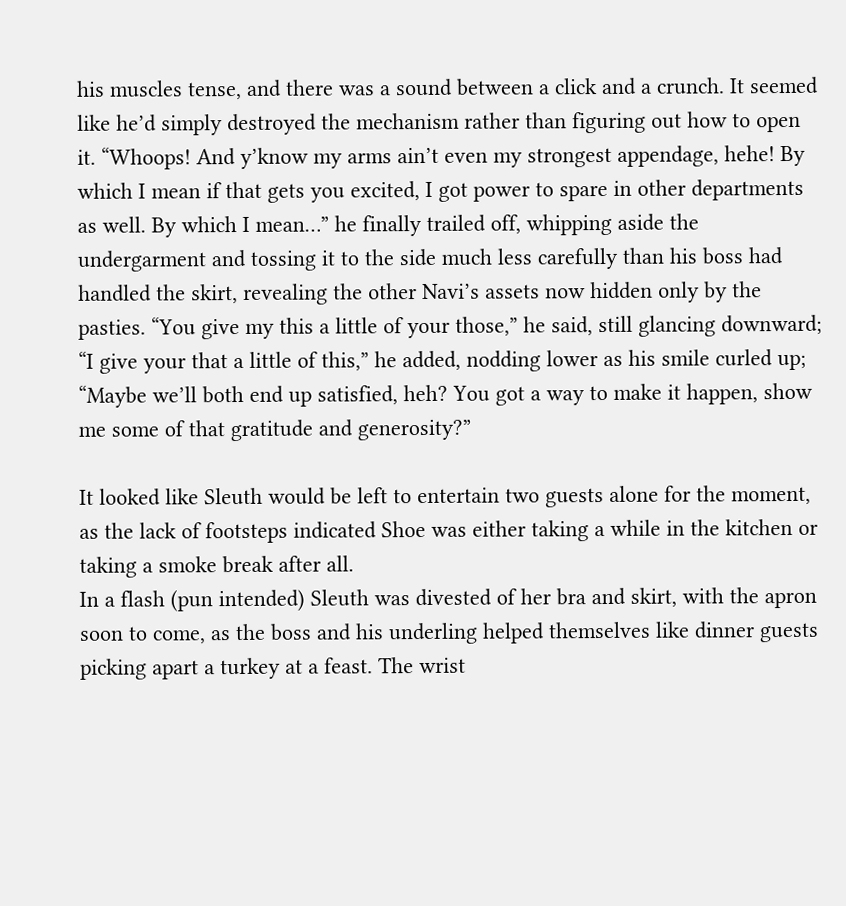his muscles tense, and there was a sound between a click and a crunch. It seemed like he’d simply destroyed the mechanism rather than figuring out how to open it. “Whoops! And y’know my arms ain’t even my strongest appendage, hehe! By which I mean if that gets you excited, I got power to spare in other departments as well. By which I mean…” he finally trailed off, whipping aside the undergarment and tossing it to the side much less carefully than his boss had handled the skirt, revealing the other Navi’s assets now hidden only by the pasties. “You give my this a little of your those,” he said, still glancing downward; “I give your that a little of this,” he added, nodding lower as his smile curled up; “Maybe we’ll both end up satisfied, heh? You got a way to make it happen, show me some of that gratitude and generosity?”

It looked like Sleuth would be left to entertain two guests alone for the moment, as the lack of footsteps indicated Shoe was either taking a while in the kitchen or taking a smoke break after all.
In a flash (pun intended) Sleuth was divested of her bra and skirt, with the apron soon to come, as the boss and his underling helped themselves like dinner guests picking apart a turkey at a feast. The wrist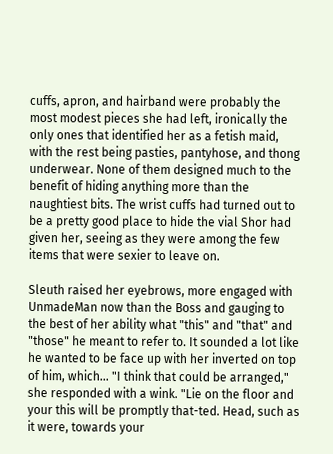cuffs, apron, and hairband were probably the most modest pieces she had left, ironically the only ones that identified her as a fetish maid, with the rest being pasties, pantyhose, and thong underwear. None of them designed much to the benefit of hiding anything more than the naughtiest bits. The wrist cuffs had turned out to be a pretty good place to hide the vial Shor had given her, seeing as they were among the few items that were sexier to leave on.

Sleuth raised her eyebrows, more engaged with UnmadeMan now than the Boss and gauging to the best of her ability what "this" and "that" and "those" he meant to refer to. It sounded a lot like he wanted to be face up with her inverted on top of him, which... "I think that could be arranged," she responded with a wink. "Lie on the floor and your this will be promptly that-ted. Head, such as it were, towards your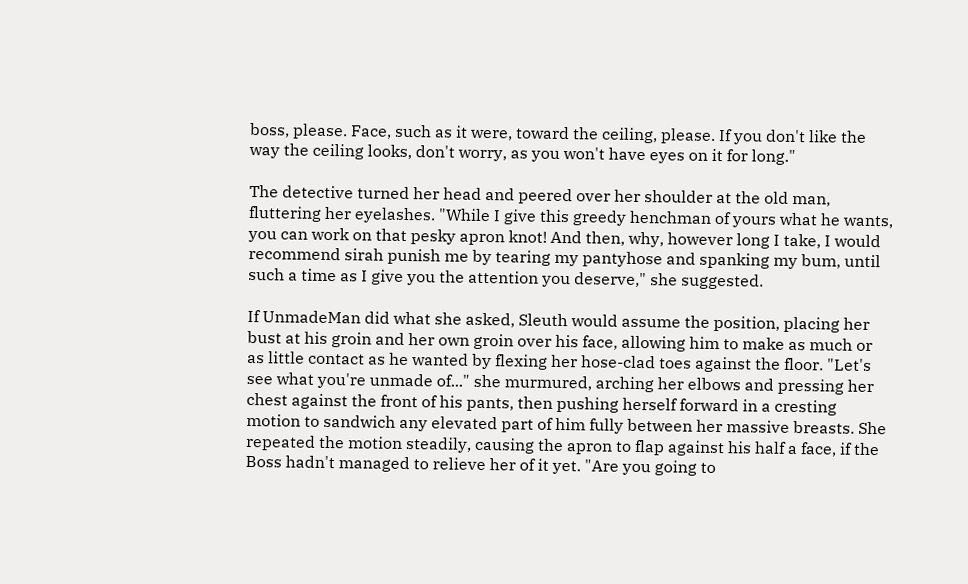boss, please. Face, such as it were, toward the ceiling, please. If you don't like the way the ceiling looks, don't worry, as you won't have eyes on it for long."

The detective turned her head and peered over her shoulder at the old man, fluttering her eyelashes. "While I give this greedy henchman of yours what he wants, you can work on that pesky apron knot! And then, why, however long I take, I would recommend sirah punish me by tearing my pantyhose and spanking my bum, until such a time as I give you the attention you deserve," she suggested.

If UnmadeMan did what she asked, Sleuth would assume the position, placing her bust at his groin and her own groin over his face, allowing him to make as much or as little contact as he wanted by flexing her hose-clad toes against the floor. "Let's see what you're unmade of..." she murmured, arching her elbows and pressing her chest against the front of his pants, then pushing herself forward in a cresting motion to sandwich any elevated part of him fully between her massive breasts. She repeated the motion steadily, causing the apron to flap against his half a face, if the Boss hadn't managed to relieve her of it yet. "Are you going to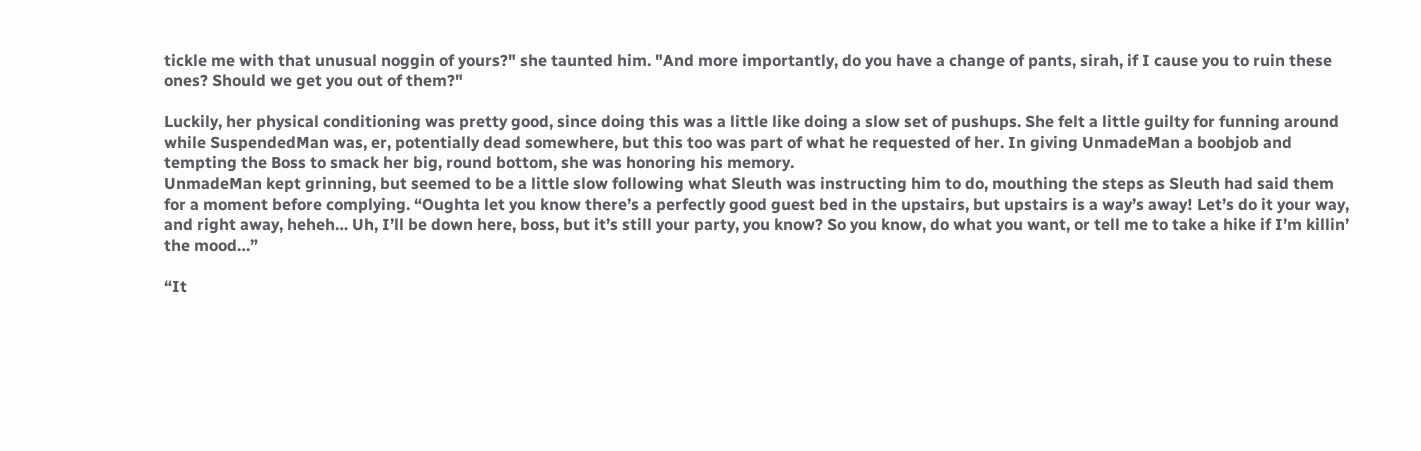tickle me with that unusual noggin of yours?" she taunted him. "And more importantly, do you have a change of pants, sirah, if I cause you to ruin these ones? Should we get you out of them?"

Luckily, her physical conditioning was pretty good, since doing this was a little like doing a slow set of pushups. She felt a little guilty for funning around while SuspendedMan was, er, potentially dead somewhere, but this too was part of what he requested of her. In giving UnmadeMan a boobjob and tempting the Boss to smack her big, round bottom, she was honoring his memory.
UnmadeMan kept grinning, but seemed to be a little slow following what Sleuth was instructing him to do, mouthing the steps as Sleuth had said them for a moment before complying. “Oughta let you know there’s a perfectly good guest bed in the upstairs, but upstairs is a way’s away! Let’s do it your way, and right away, heheh… Uh, I’ll be down here, boss, but it’s still your party, you know? So you know, do what you want, or tell me to take a hike if I’m killin’ the mood…”

“It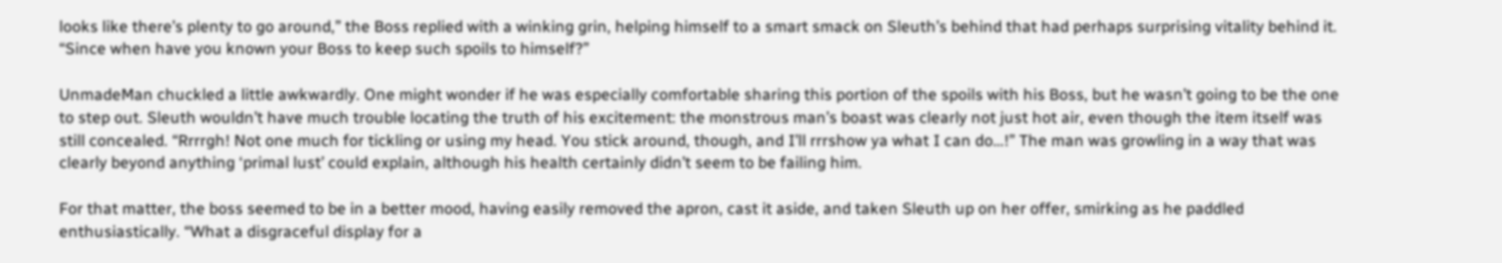looks like there’s plenty to go around,” the Boss replied with a winking grin, helping himself to a smart smack on Sleuth’s behind that had perhaps surprising vitality behind it. “Since when have you known your Boss to keep such spoils to himself?”

UnmadeMan chuckled a little awkwardly. One might wonder if he was especially comfortable sharing this portion of the spoils with his Boss, but he wasn’t going to be the one to step out. Sleuth wouldn’t have much trouble locating the truth of his excitement: the monstrous man’s boast was clearly not just hot air, even though the item itself was still concealed. “Rrrrgh! Not one much for tickling or using my head. You stick around, though, and I’ll rrrshow ya what I can do…!” The man was growling in a way that was clearly beyond anything ‘primal lust’ could explain, although his health certainly didn’t seem to be failing him.

For that matter, the boss seemed to be in a better mood, having easily removed the apron, cast it aside, and taken Sleuth up on her offer, smirking as he paddled enthusiastically. “What a disgraceful display for a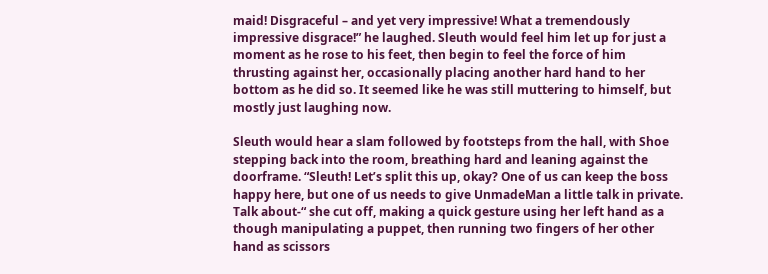maid! Disgraceful – and yet very impressive! What a tremendously impressive disgrace!” he laughed. Sleuth would feel him let up for just a moment as he rose to his feet, then begin to feel the force of him thrusting against her, occasionally placing another hard hand to her bottom as he did so. It seemed like he was still muttering to himself, but mostly just laughing now.

Sleuth would hear a slam followed by footsteps from the hall, with Shoe stepping back into the room, breathing hard and leaning against the doorframe. “Sleuth! Let’s split this up, okay? One of us can keep the boss happy here, but one of us needs to give UnmadeMan a little talk in private. Talk about-“ she cut off, making a quick gesture using her left hand as a though manipulating a puppet, then running two fingers of her other hand as scissors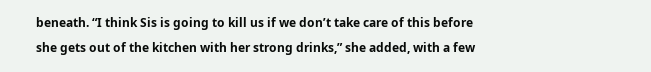beneath. “I think Sis is going to kill us if we don’t take care of this before she gets out of the kitchen with her strong drinks,” she added, with a few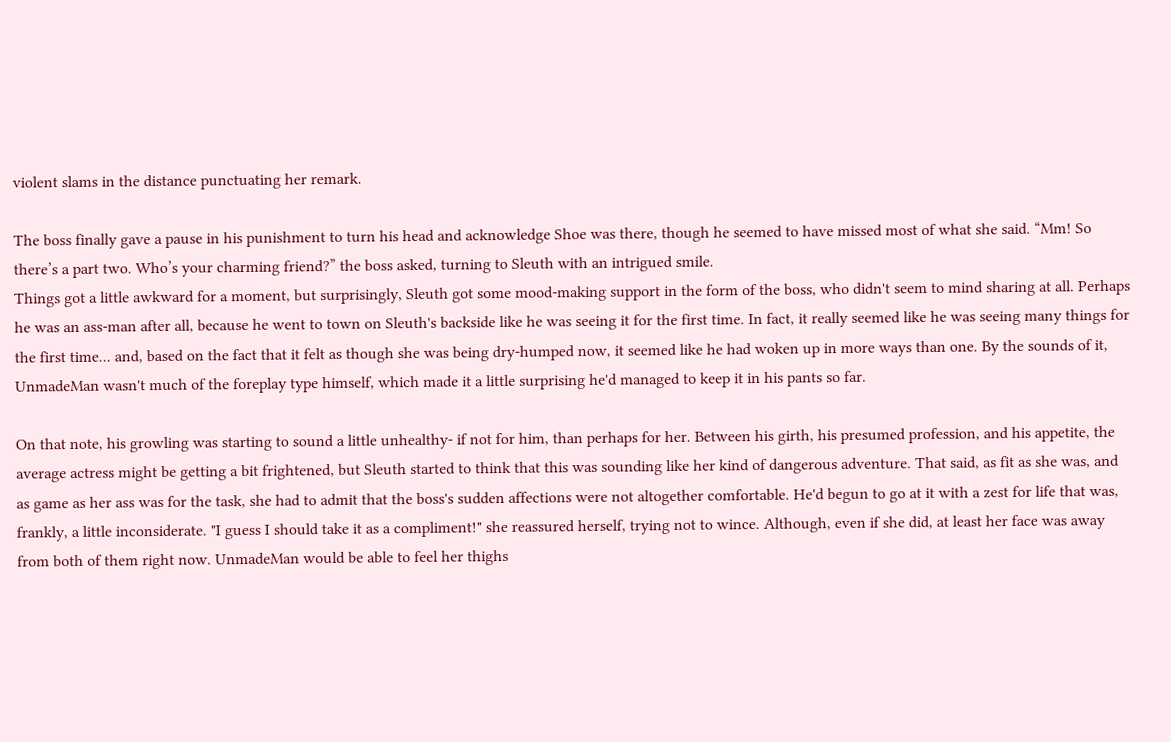violent slams in the distance punctuating her remark.

The boss finally gave a pause in his punishment to turn his head and acknowledge Shoe was there, though he seemed to have missed most of what she said. “Mm! So there’s a part two. Who’s your charming friend?” the boss asked, turning to Sleuth with an intrigued smile.
Things got a little awkward for a moment, but surprisingly, Sleuth got some mood-making support in the form of the boss, who didn't seem to mind sharing at all. Perhaps he was an ass-man after all, because he went to town on Sleuth's backside like he was seeing it for the first time. In fact, it really seemed like he was seeing many things for the first time... and, based on the fact that it felt as though she was being dry-humped now, it seemed like he had woken up in more ways than one. By the sounds of it, UnmadeMan wasn't much of the foreplay type himself, which made it a little surprising he'd managed to keep it in his pants so far.

On that note, his growling was starting to sound a little unhealthy- if not for him, than perhaps for her. Between his girth, his presumed profession, and his appetite, the average actress might be getting a bit frightened, but Sleuth started to think that this was sounding like her kind of dangerous adventure. That said, as fit as she was, and as game as her ass was for the task, she had to admit that the boss's sudden affections were not altogether comfortable. He'd begun to go at it with a zest for life that was, frankly, a little inconsiderate. "I guess I should take it as a compliment!" she reassured herself, trying not to wince. Although, even if she did, at least her face was away from both of them right now. UnmadeMan would be able to feel her thighs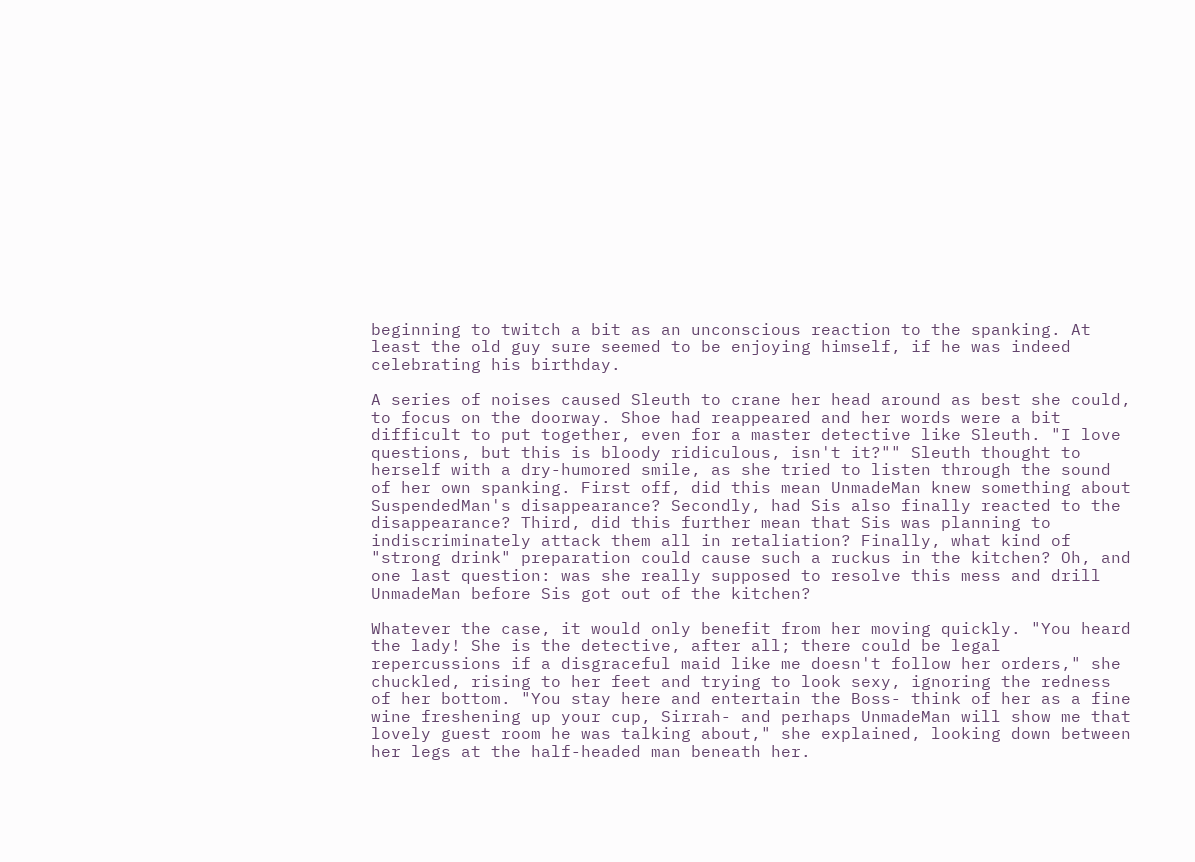beginning to twitch a bit as an unconscious reaction to the spanking. At least the old guy sure seemed to be enjoying himself, if he was indeed celebrating his birthday.

A series of noises caused Sleuth to crane her head around as best she could, to focus on the doorway. Shoe had reappeared and her words were a bit difficult to put together, even for a master detective like Sleuth. "I love questions, but this is bloody ridiculous, isn't it?"" Sleuth thought to herself with a dry-humored smile, as she tried to listen through the sound of her own spanking. First off, did this mean UnmadeMan knew something about SuspendedMan's disappearance? Secondly, had Sis also finally reacted to the disappearance? Third, did this further mean that Sis was planning to indiscriminately attack them all in retaliation? Finally, what kind of "strong drink" preparation could cause such a ruckus in the kitchen? Oh, and one last question: was she really supposed to resolve this mess and drill UnmadeMan before Sis got out of the kitchen?

Whatever the case, it would only benefit from her moving quickly. "You heard the lady! She is the detective, after all; there could be legal repercussions if a disgraceful maid like me doesn't follow her orders," she chuckled, rising to her feet and trying to look sexy, ignoring the redness of her bottom. "You stay here and entertain the Boss- think of her as a fine wine freshening up your cup, Sirrah- and perhaps UnmadeMan will show me that lovely guest room he was talking about," she explained, looking down between her legs at the half-headed man beneath her.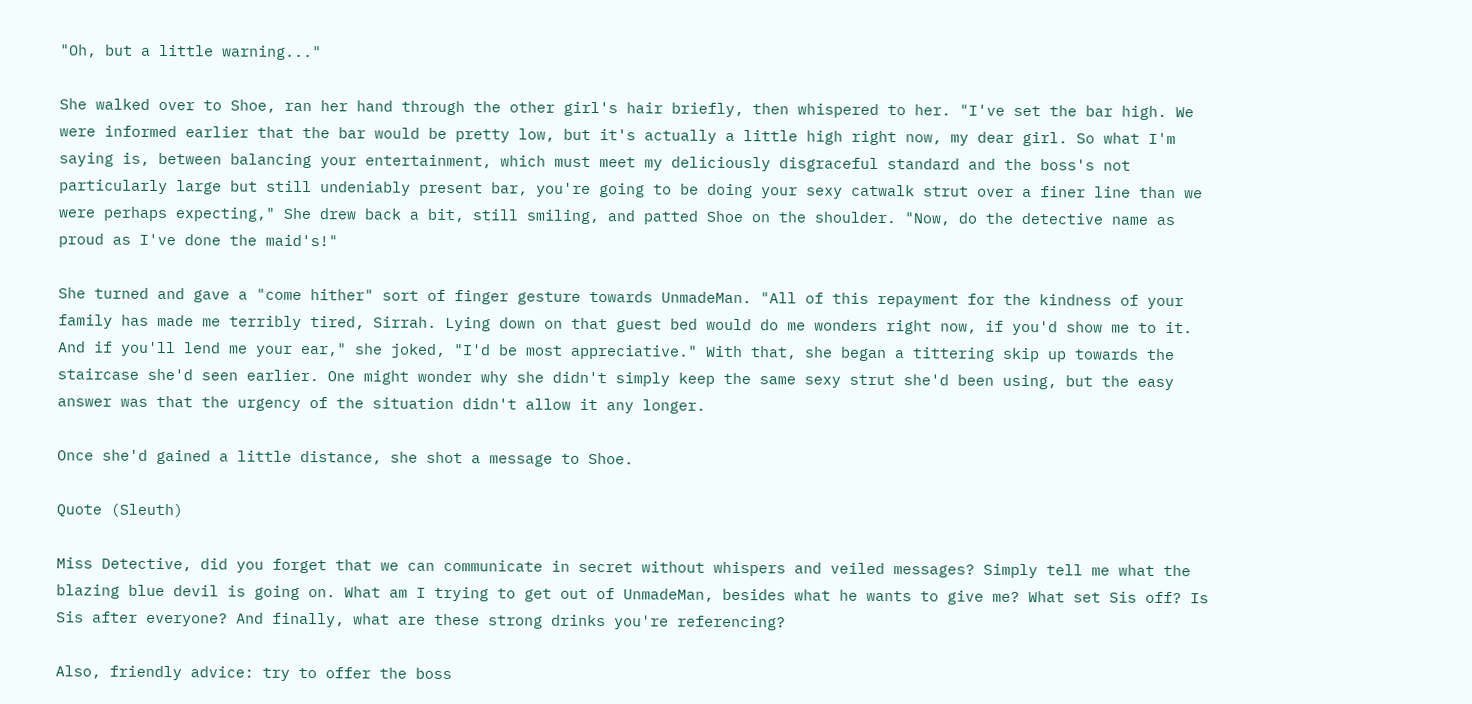"Oh, but a little warning..."

She walked over to Shoe, ran her hand through the other girl's hair briefly, then whispered to her. "I've set the bar high. We were informed earlier that the bar would be pretty low, but it's actually a little high right now, my dear girl. So what I'm saying is, between balancing your entertainment, which must meet my deliciously disgraceful standard and the boss's not particularly large but still undeniably present bar, you're going to be doing your sexy catwalk strut over a finer line than we were perhaps expecting," She drew back a bit, still smiling, and patted Shoe on the shoulder. "Now, do the detective name as proud as I've done the maid's!"

She turned and gave a "come hither" sort of finger gesture towards UnmadeMan. "All of this repayment for the kindness of your family has made me terribly tired, Sirrah. Lying down on that guest bed would do me wonders right now, if you'd show me to it. And if you'll lend me your ear," she joked, "I'd be most appreciative." With that, she began a tittering skip up towards the staircase she'd seen earlier. One might wonder why she didn't simply keep the same sexy strut she'd been using, but the easy answer was that the urgency of the situation didn't allow it any longer.

Once she'd gained a little distance, she shot a message to Shoe.

Quote (Sleuth)

Miss Detective, did you forget that we can communicate in secret without whispers and veiled messages? Simply tell me what the blazing blue devil is going on. What am I trying to get out of UnmadeMan, besides what he wants to give me? What set Sis off? Is Sis after everyone? And finally, what are these strong drinks you're referencing?

Also, friendly advice: try to offer the boss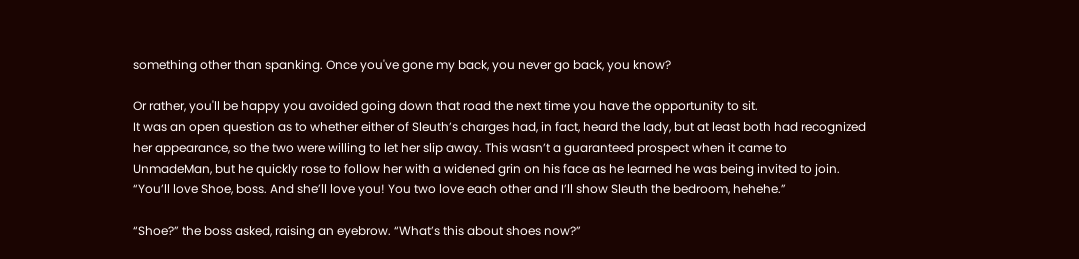something other than spanking. Once you've gone my back, you never go back, you know?

Or rather, you'll be happy you avoided going down that road the next time you have the opportunity to sit.
It was an open question as to whether either of Sleuth’s charges had, in fact, heard the lady, but at least both had recognized her appearance, so the two were willing to let her slip away. This wasn’t a guaranteed prospect when it came to UnmadeMan, but he quickly rose to follow her with a widened grin on his face as he learned he was being invited to join. “You’ll love Shoe, boss. And she’ll love you! You two love each other and I’ll show Sleuth the bedroom, hehehe.”

“Shoe?” the boss asked, raising an eyebrow. “What’s this about shoes now?”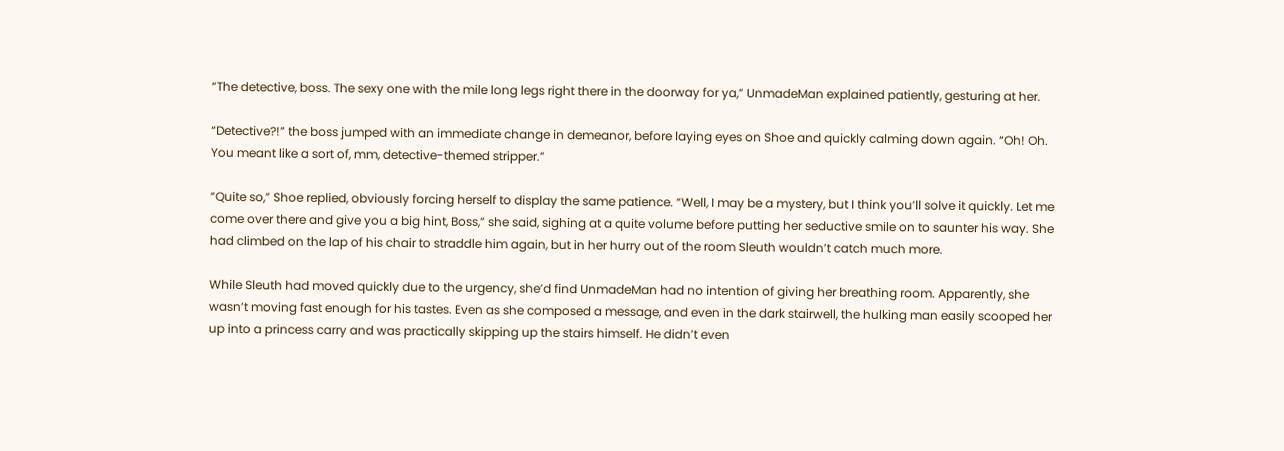“The detective, boss. The sexy one with the mile long legs right there in the doorway for ya,” UnmadeMan explained patiently, gesturing at her.

“Detective?!” the boss jumped with an immediate change in demeanor, before laying eyes on Shoe and quickly calming down again. “Oh! Oh. You meant like a sort of, mm, detective-themed stripper.”

“Quite so,” Shoe replied, obviously forcing herself to display the same patience. “Well, I may be a mystery, but I think you’ll solve it quickly. Let me come over there and give you a big hint, Boss,” she said, sighing at a quite volume before putting her seductive smile on to saunter his way. She had climbed on the lap of his chair to straddle him again, but in her hurry out of the room Sleuth wouldn’t catch much more.

While Sleuth had moved quickly due to the urgency, she’d find UnmadeMan had no intention of giving her breathing room. Apparently, she wasn’t moving fast enough for his tastes. Even as she composed a message, and even in the dark stairwell, the hulking man easily scooped her up into a princess carry and was practically skipping up the stairs himself. He didn’t even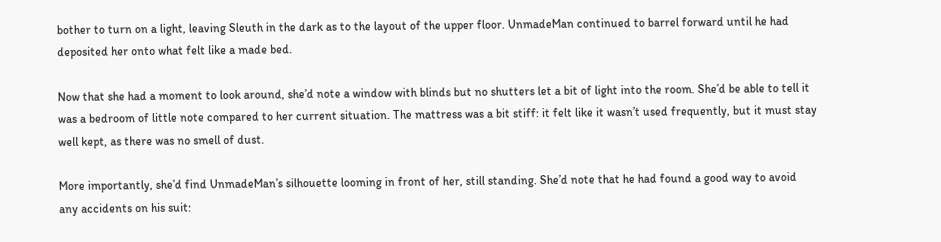bother to turn on a light, leaving Sleuth in the dark as to the layout of the upper floor. UnmadeMan continued to barrel forward until he had deposited her onto what felt like a made bed.

Now that she had a moment to look around, she’d note a window with blinds but no shutters let a bit of light into the room. She’d be able to tell it was a bedroom of little note compared to her current situation. The mattress was a bit stiff: it felt like it wasn’t used frequently, but it must stay well kept, as there was no smell of dust.

More importantly, she’d find UnmadeMan’s silhouette looming in front of her, still standing. She’d note that he had found a good way to avoid any accidents on his suit: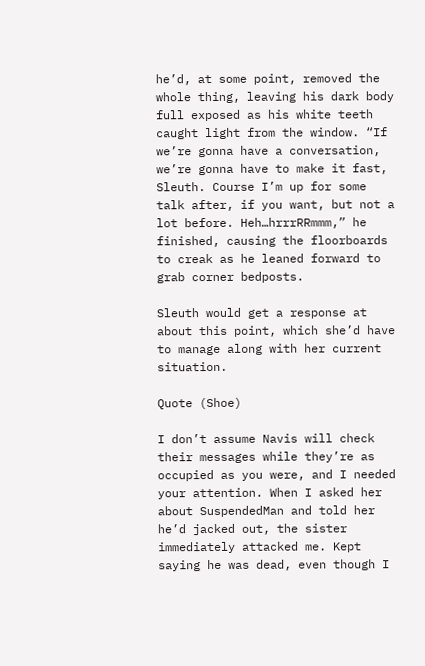he’d, at some point, removed the whole thing, leaving his dark body full exposed as his white teeth caught light from the window. “If we’re gonna have a conversation, we’re gonna have to make it fast, Sleuth. Course I’m up for some talk after, if you want, but not a lot before. Heh…hrrrRRmmm,” he finished, causing the floorboards to creak as he leaned forward to grab corner bedposts.

Sleuth would get a response at about this point, which she’d have to manage along with her current situation.

Quote (Shoe)

I don’t assume Navis will check their messages while they’re as occupied as you were, and I needed your attention. When I asked her about SuspendedMan and told her he’d jacked out, the sister immediately attacked me. Kept saying he was dead, even though I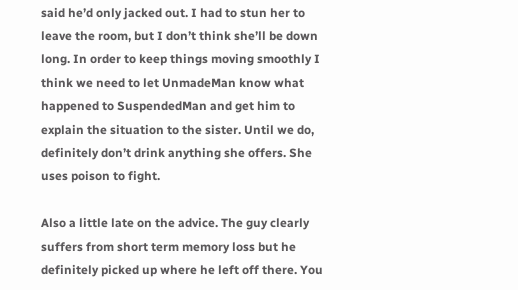said he’d only jacked out. I had to stun her to leave the room, but I don’t think she’ll be down long. In order to keep things moving smoothly I think we need to let UnmadeMan know what happened to SuspendedMan and get him to explain the situation to the sister. Until we do, definitely don’t drink anything she offers. She uses poison to fight.

Also a little late on the advice. The guy clearly suffers from short term memory loss but he definitely picked up where he left off there. You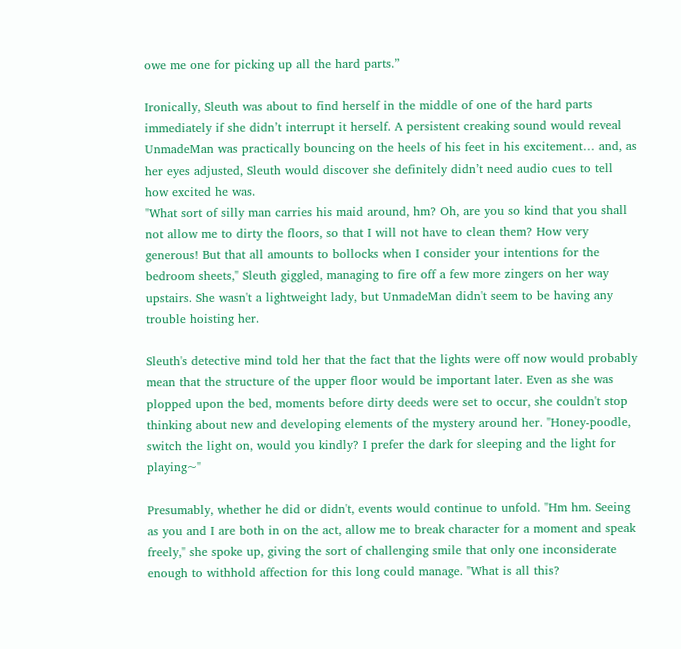owe me one for picking up all the hard parts.”

Ironically, Sleuth was about to find herself in the middle of one of the hard parts immediately if she didn’t interrupt it herself. A persistent creaking sound would reveal UnmadeMan was practically bouncing on the heels of his feet in his excitement… and, as her eyes adjusted, Sleuth would discover she definitely didn’t need audio cues to tell how excited he was.
"What sort of silly man carries his maid around, hm? Oh, are you so kind that you shall not allow me to dirty the floors, so that I will not have to clean them? How very generous! But that all amounts to bollocks when I consider your intentions for the bedroom sheets," Sleuth giggled, managing to fire off a few more zingers on her way upstairs. She wasn't a lightweight lady, but UnmadeMan didn't seem to be having any trouble hoisting her.

Sleuth's detective mind told her that the fact that the lights were off now would probably mean that the structure of the upper floor would be important later. Even as she was plopped upon the bed, moments before dirty deeds were set to occur, she couldn't stop thinking about new and developing elements of the mystery around her. "Honey-poodle, switch the light on, would you kindly? I prefer the dark for sleeping and the light for playing~"

Presumably, whether he did or didn't, events would continue to unfold. "Hm hm. Seeing as you and I are both in on the act, allow me to break character for a moment and speak freely," she spoke up, giving the sort of challenging smile that only one inconsiderate enough to withhold affection for this long could manage. "What is all this?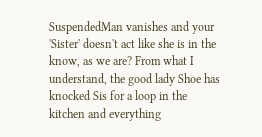SuspendedMan vanishes and your 'Sister' doesn't act like she is in the know, as we are? From what I understand, the good lady Shoe has knocked Sis for a loop in the kitchen and everything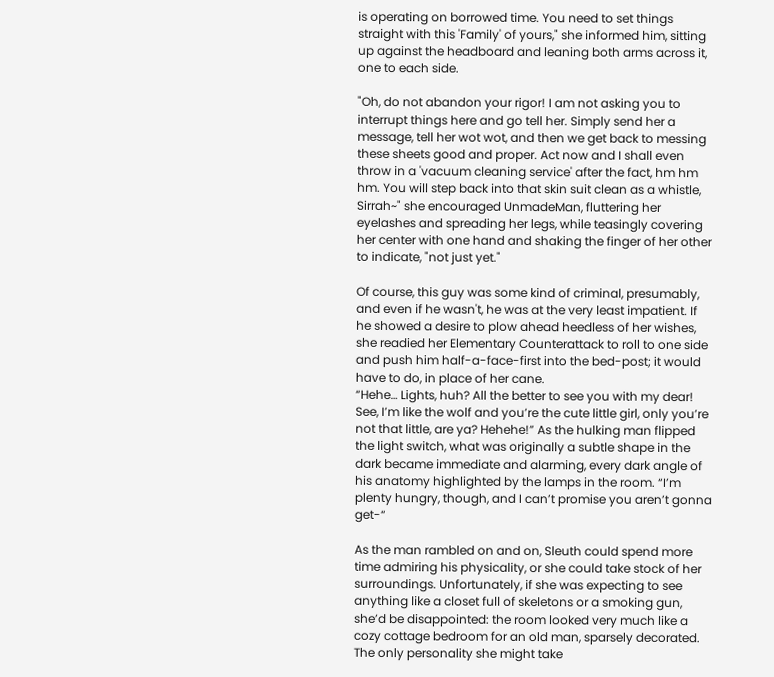is operating on borrowed time. You need to set things straight with this 'Family' of yours," she informed him, sitting up against the headboard and leaning both arms across it, one to each side.

"Oh, do not abandon your rigor! I am not asking you to interrupt things here and go tell her. Simply send her a message, tell her wot wot, and then we get back to messing these sheets good and proper. Act now and I shall even throw in a 'vacuum cleaning service' after the fact, hm hm hm. You will step back into that skin suit clean as a whistle, Sirrah~" she encouraged UnmadeMan, fluttering her eyelashes and spreading her legs, while teasingly covering her center with one hand and shaking the finger of her other to indicate, "not just yet."

Of course, this guy was some kind of criminal, presumably, and even if he wasn't, he was at the very least impatient. If he showed a desire to plow ahead heedless of her wishes, she readied her Elementary Counterattack to roll to one side and push him half-a-face-first into the bed-post; it would have to do, in place of her cane.
“Hehe… Lights, huh? All the better to see you with my dear! See, I’m like the wolf and you’re the cute little girl, only you’re not that little, are ya? Hehehe!” As the hulking man flipped the light switch, what was originally a subtle shape in the dark became immediate and alarming, every dark angle of his anatomy highlighted by the lamps in the room. “I’m plenty hungry, though, and I can’t promise you aren’t gonna get-“

As the man rambled on and on, Sleuth could spend more time admiring his physicality, or she could take stock of her surroundings. Unfortunately, if she was expecting to see anything like a closet full of skeletons or a smoking gun, she’d be disappointed: the room looked very much like a cozy cottage bedroom for an old man, sparsely decorated. The only personality she might take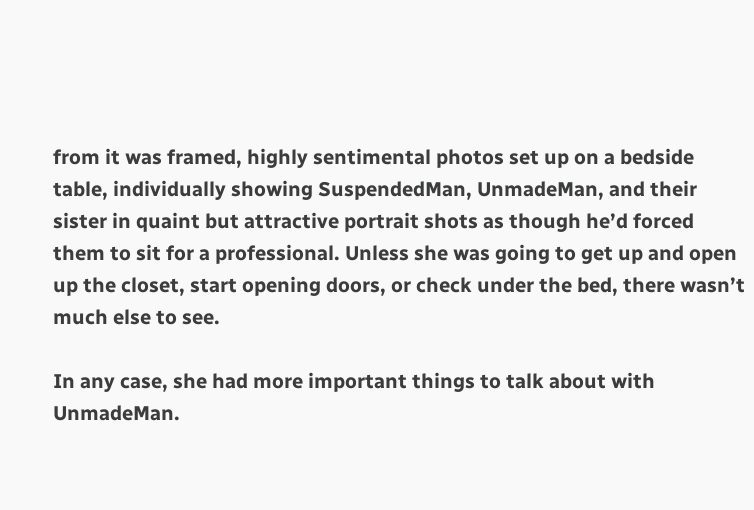from it was framed, highly sentimental photos set up on a bedside table, individually showing SuspendedMan, UnmadeMan, and their sister in quaint but attractive portrait shots as though he’d forced them to sit for a professional. Unless she was going to get up and open up the closet, start opening doors, or check under the bed, there wasn’t much else to see.

In any case, she had more important things to talk about with UnmadeMan.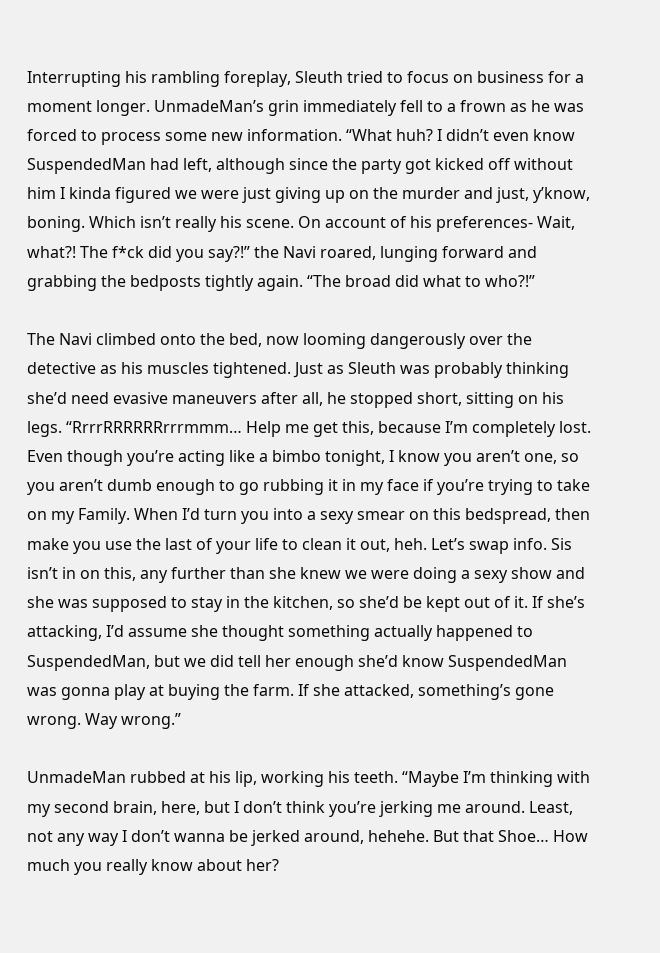Interrupting his rambling foreplay, Sleuth tried to focus on business for a moment longer. UnmadeMan’s grin immediately fell to a frown as he was forced to process some new information. “What huh? I didn’t even know SuspendedMan had left, although since the party got kicked off without him I kinda figured we were just giving up on the murder and just, y’know, boning. Which isn’t really his scene. On account of his preferences- Wait, what?! The f*ck did you say?!” the Navi roared, lunging forward and grabbing the bedposts tightly again. “The broad did what to who?!”

The Navi climbed onto the bed, now looming dangerously over the detective as his muscles tightened. Just as Sleuth was probably thinking she’d need evasive maneuvers after all, he stopped short, sitting on his legs. “RrrrRRRRRRrrrmmm… Help me get this, because I’m completely lost. Even though you’re acting like a bimbo tonight, I know you aren’t one, so you aren’t dumb enough to go rubbing it in my face if you’re trying to take on my Family. When I’d turn you into a sexy smear on this bedspread, then make you use the last of your life to clean it out, heh. Let’s swap info. Sis isn’t in on this, any further than she knew we were doing a sexy show and she was supposed to stay in the kitchen, so she’d be kept out of it. If she’s attacking, I’d assume she thought something actually happened to SuspendedMan, but we did tell her enough she’d know SuspendedMan was gonna play at buying the farm. If she attacked, something’s gone wrong. Way wrong.”

UnmadeMan rubbed at his lip, working his teeth. “Maybe I’m thinking with my second brain, here, but I don’t think you’re jerking me around. Least, not any way I don’t wanna be jerked around, hehehe. But that Shoe… How much you really know about her?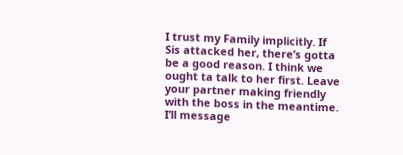I trust my Family implicitly. If Sis attacked her, there’s gotta be a good reason. I think we ought ta talk to her first. Leave your partner making friendly with the boss in the meantime. I’ll message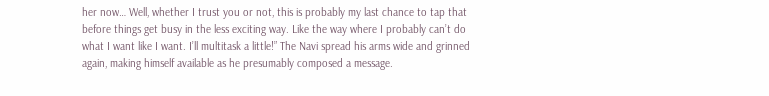her now… Well, whether I trust you or not, this is probably my last chance to tap that before things get busy in the less exciting way. Like the way where I probably can’t do what I want like I want. I’ll multitask a little!” The Navi spread his arms wide and grinned again, making himself available as he presumably composed a message.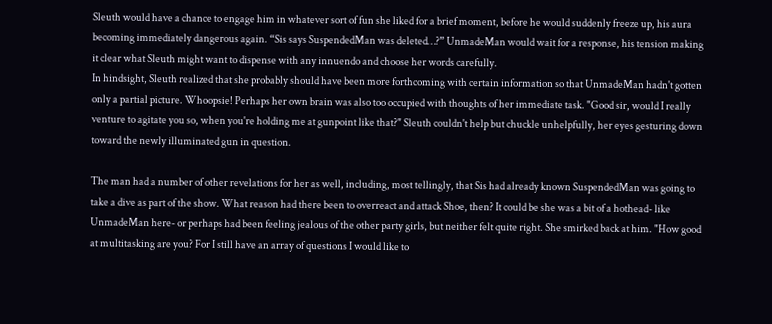Sleuth would have a chance to engage him in whatever sort of fun she liked for a brief moment, before he would suddenly freeze up, his aura becoming immediately dangerous again. “Sis says SuspendedMan was deleted…?” UnmadeMan would wait for a response, his tension making it clear what Sleuth might want to dispense with any innuendo and choose her words carefully.
In hindsight, Sleuth realized that she probably should have been more forthcoming with certain information so that UnmadeMan hadn't gotten only a partial picture. Whoopsie! Perhaps her own brain was also too occupied with thoughts of her immediate task. "Good sir, would I really venture to agitate you so, when you're holding me at gunpoint like that?" Sleuth couldn't help but chuckle unhelpfully, her eyes gesturing down toward the newly illuminated gun in question.

The man had a number of other revelations for her as well, including, most tellingly, that Sis had already known SuspendedMan was going to take a dive as part of the show. What reason had there been to overreact and attack Shoe, then? It could be she was a bit of a hothead- like UnmadeMan here- or perhaps had been feeling jealous of the other party girls, but neither felt quite right. She smirked back at him. "How good at multitasking are you? For I still have an array of questions I would like to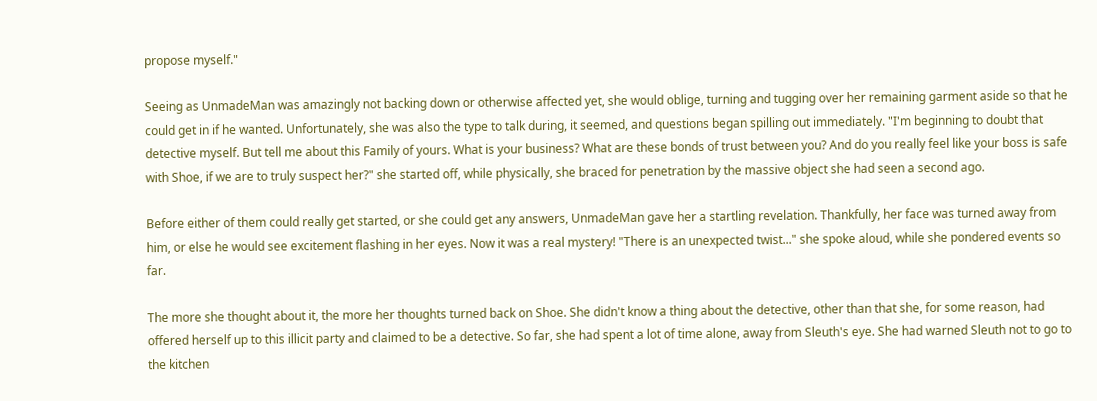propose myself."

Seeing as UnmadeMan was amazingly not backing down or otherwise affected yet, she would oblige, turning and tugging over her remaining garment aside so that he could get in if he wanted. Unfortunately, she was also the type to talk during, it seemed, and questions began spilling out immediately. "I'm beginning to doubt that detective myself. But tell me about this Family of yours. What is your business? What are these bonds of trust between you? And do you really feel like your boss is safe with Shoe, if we are to truly suspect her?" she started off, while physically, she braced for penetration by the massive object she had seen a second ago.

Before either of them could really get started, or she could get any answers, UnmadeMan gave her a startling revelation. Thankfully, her face was turned away from him, or else he would see excitement flashing in her eyes. Now it was a real mystery! "There is an unexpected twist..." she spoke aloud, while she pondered events so far.

The more she thought about it, the more her thoughts turned back on Shoe. She didn't know a thing about the detective, other than that she, for some reason, had offered herself up to this illicit party and claimed to be a detective. So far, she had spent a lot of time alone, away from Sleuth's eye. She had warned Sleuth not to go to the kitchen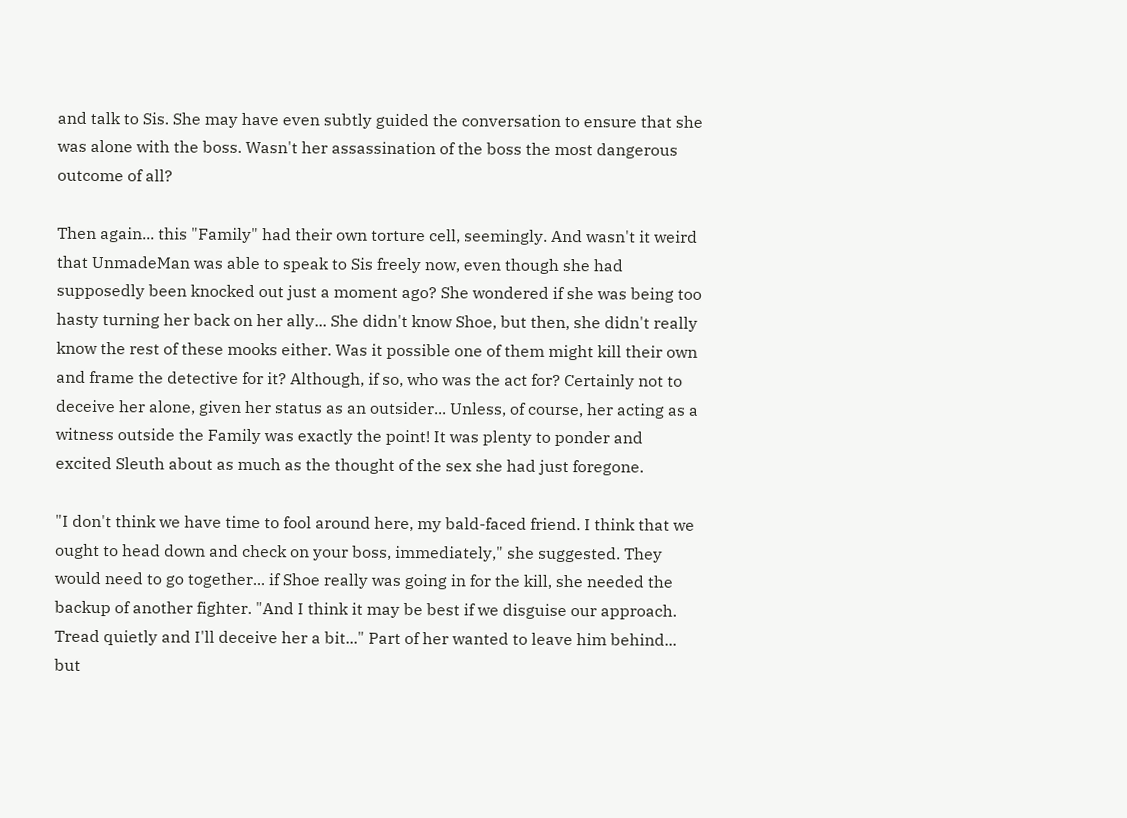and talk to Sis. She may have even subtly guided the conversation to ensure that she was alone with the boss. Wasn't her assassination of the boss the most dangerous outcome of all?

Then again... this "Family" had their own torture cell, seemingly. And wasn't it weird that UnmadeMan was able to speak to Sis freely now, even though she had supposedly been knocked out just a moment ago? She wondered if she was being too hasty turning her back on her ally... She didn't know Shoe, but then, she didn't really know the rest of these mooks either. Was it possible one of them might kill their own and frame the detective for it? Although, if so, who was the act for? Certainly not to deceive her alone, given her status as an outsider... Unless, of course, her acting as a witness outside the Family was exactly the point! It was plenty to ponder and excited Sleuth about as much as the thought of the sex she had just foregone.

"I don't think we have time to fool around here, my bald-faced friend. I think that we ought to head down and check on your boss, immediately," she suggested. They would need to go together... if Shoe really was going in for the kill, she needed the backup of another fighter. "And I think it may be best if we disguise our approach. Tread quietly and I'll deceive her a bit..." Part of her wanted to leave him behind... but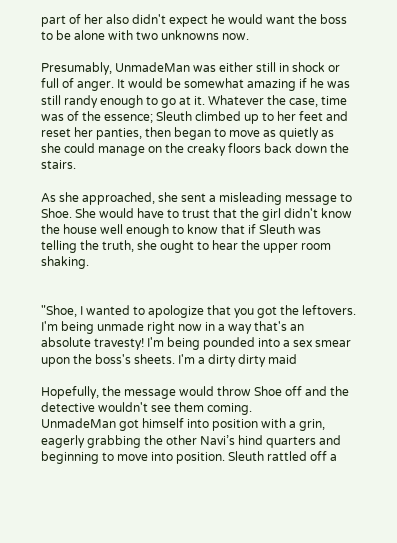part of her also didn't expect he would want the boss to be alone with two unknowns now.

Presumably, UnmadeMan was either still in shock or full of anger. It would be somewhat amazing if he was still randy enough to go at it. Whatever the case, time was of the essence; Sleuth climbed up to her feet and reset her panties, then began to move as quietly as she could manage on the creaky floors back down the stairs.

As she approached, she sent a misleading message to Shoe. She would have to trust that the girl didn't know the house well enough to know that if Sleuth was telling the truth, she ought to hear the upper room shaking.


"Shoe, I wanted to apologize that you got the leftovers. I'm being unmade right now in a way that's an absolute travesty! I'm being pounded into a sex smear upon the boss's sheets. I'm a dirty dirty maid

Hopefully, the message would throw Shoe off and the detective wouldn't see them coming.
UnmadeMan got himself into position with a grin, eagerly grabbing the other Navi’s hind quarters and beginning to move into position. Sleuth rattled off a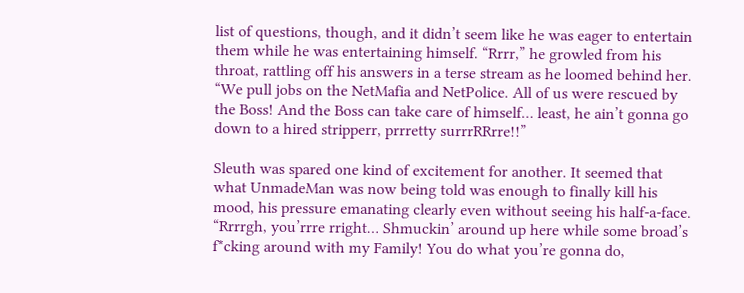list of questions, though, and it didn’t seem like he was eager to entertain them while he was entertaining himself. “Rrrr,” he growled from his throat, rattling off his answers in a terse stream as he loomed behind her. “We pull jobs on the NetMafia and NetPolice. All of us were rescued by the Boss! And the Boss can take care of himself… least, he ain’t gonna go down to a hired stripperr, prrretty surrrRRrre!!”

Sleuth was spared one kind of excitement for another. It seemed that what UnmadeMan was now being told was enough to finally kill his mood, his pressure emanating clearly even without seeing his half-a-face. “Rrrrgh, you’rrre rright… Shmuckin’ around up here while some broad’s f*cking around with my Family! You do what you’re gonna do,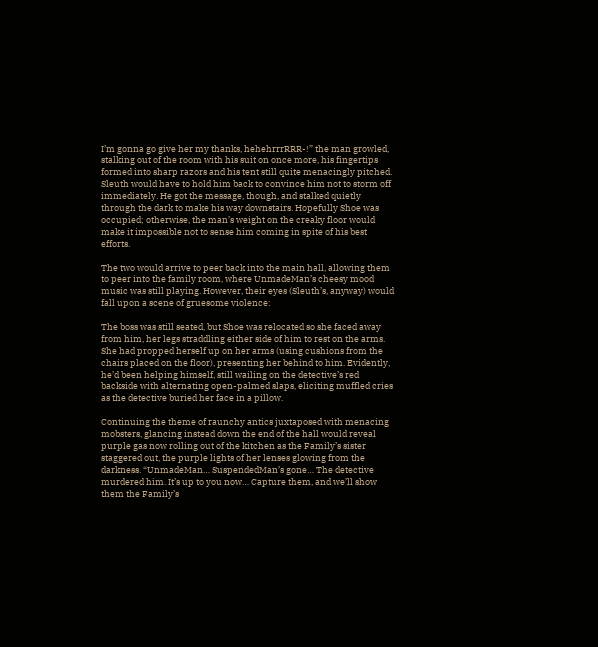I’m gonna go give her my thanks, hehehrrrRRR-!” the man growled, stalking out of the room with his suit on once more, his fingertips formed into sharp razors and his tent still quite menacingly pitched. Sleuth would have to hold him back to convince him not to storm off immediately. He got the message, though, and stalked quietly through the dark to make his way downstairs. Hopefully Shoe was occupied; otherwise, the man’s weight on the creaky floor would make it impossible not to sense him coming in spite of his best efforts.

The two would arrive to peer back into the main hall, allowing them to peer into the family room, where UnmadeMan’s cheesy mood music was still playing. However, their eyes (Sleuth’s, anyway) would fall upon a scene of gruesome violence:

The boss was still seated, but Shoe was relocated so she faced away from him, her legs straddling either side of him to rest on the arms. She had propped herself up on her arms (using cushions from the chairs placed on the floor), presenting her behind to him. Evidently, he’d been helping himself, still wailing on the detective’s red backside with alternating open-palmed slaps, eliciting muffled cries as the detective buried her face in a pillow.

Continuing the theme of raunchy antics juxtaposed with menacing mobsters, glancing instead down the end of the hall would reveal purple gas now rolling out of the kitchen as the Family’s sister staggered out, the purple lights of her lenses glowing from the darkness. “UnmadeMan… SuspendedMan’s gone… The detective murdered him. It’s up to you now… Capture them, and we’ll show them the Family’s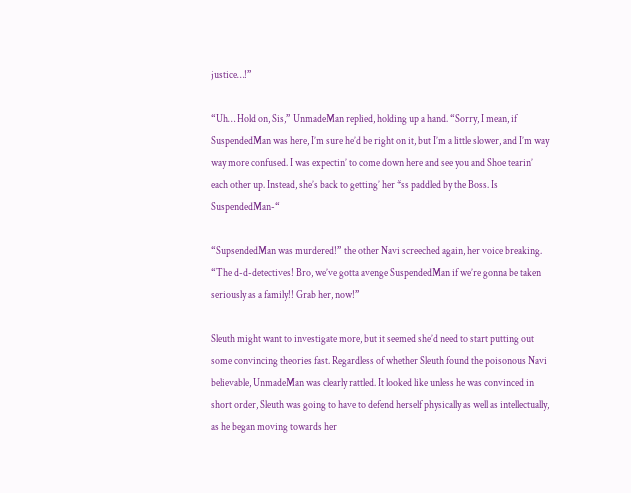justice…!”

“Uh… Hold on, Sis,” UnmadeMan replied, holding up a hand. “Sorry, I mean, if SuspendedMan was here, I’m sure he’d be right on it, but I’m a little slower, and I’m way way more confused. I was expectin’ to come down here and see you and Shoe tearin’ each other up. Instead, she’s back to getting’ her *ss paddled by the Boss. Is SuspendedMan-“

“SupsendedMan was murdered!” the other Navi screeched again, her voice breaking. “The d-d-detectives! Bro, we’ve gotta avenge SuspendedMan if we’re gonna be taken seriously as a family!! Grab her, now!”

Sleuth might want to investigate more, but it seemed she’d need to start putting out some convincing theories fast. Regardless of whether Sleuth found the poisonous Navi believable, UnmadeMan was clearly rattled. It looked like unless he was convinced in short order, Sleuth was going to have to defend herself physically as well as intellectually, as he began moving towards her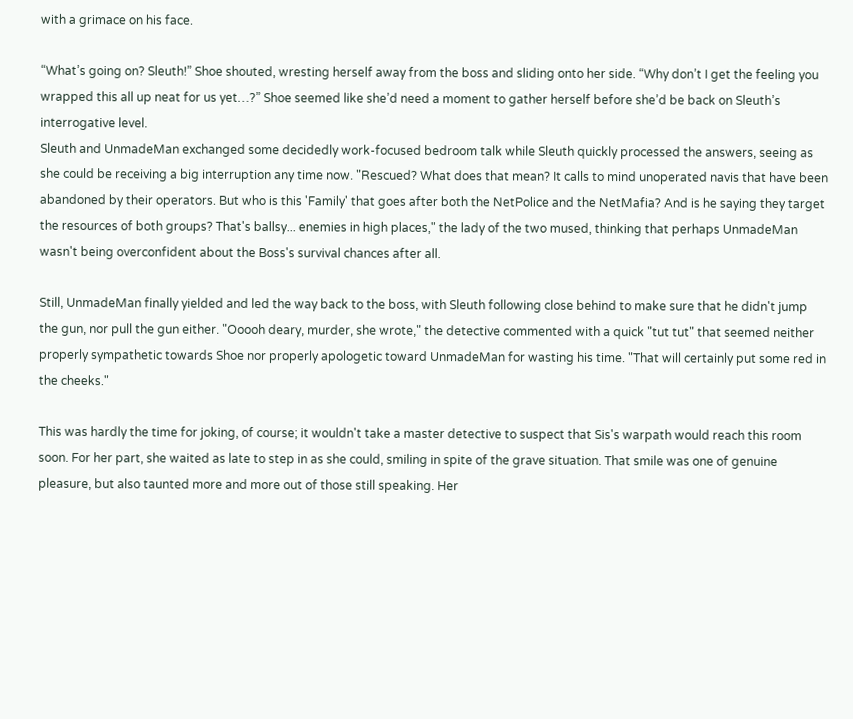with a grimace on his face.

“What’s going on? Sleuth!” Shoe shouted, wresting herself away from the boss and sliding onto her side. “Why don’t I get the feeling you wrapped this all up neat for us yet…?” Shoe seemed like she’d need a moment to gather herself before she’d be back on Sleuth’s interrogative level.
Sleuth and UnmadeMan exchanged some decidedly work-focused bedroom talk while Sleuth quickly processed the answers, seeing as she could be receiving a big interruption any time now. "Rescued? What does that mean? It calls to mind unoperated navis that have been abandoned by their operators. But who is this 'Family' that goes after both the NetPolice and the NetMafia? And is he saying they target the resources of both groups? That's ballsy... enemies in high places," the lady of the two mused, thinking that perhaps UnmadeMan wasn't being overconfident about the Boss's survival chances after all.

Still, UnmadeMan finally yielded and led the way back to the boss, with Sleuth following close behind to make sure that he didn't jump the gun, nor pull the gun either. "Ooooh deary, murder, she wrote," the detective commented with a quick "tut tut" that seemed neither properly sympathetic towards Shoe nor properly apologetic toward UnmadeMan for wasting his time. "That will certainly put some red in the cheeks."

This was hardly the time for joking, of course; it wouldn't take a master detective to suspect that Sis's warpath would reach this room soon. For her part, she waited as late to step in as she could, smiling in spite of the grave situation. That smile was one of genuine pleasure, but also taunted more and more out of those still speaking. Her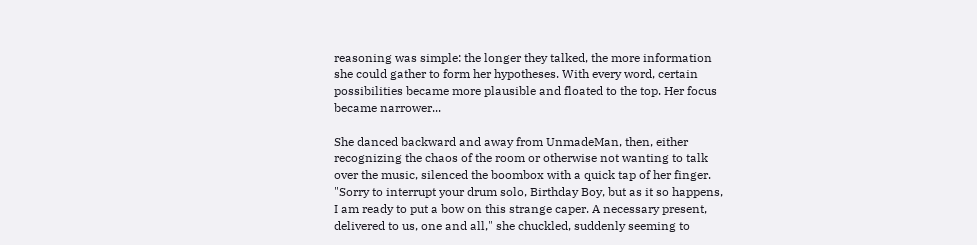reasoning was simple: the longer they talked, the more information she could gather to form her hypotheses. With every word, certain possibilities became more plausible and floated to the top. Her focus became narrower...

She danced backward and away from UnmadeMan, then, either recognizing the chaos of the room or otherwise not wanting to talk over the music, silenced the boombox with a quick tap of her finger. "Sorry to interrupt your drum solo, Birthday Boy, but as it so happens, I am ready to put a bow on this strange caper. A necessary present, delivered to us, one and all," she chuckled, suddenly seeming to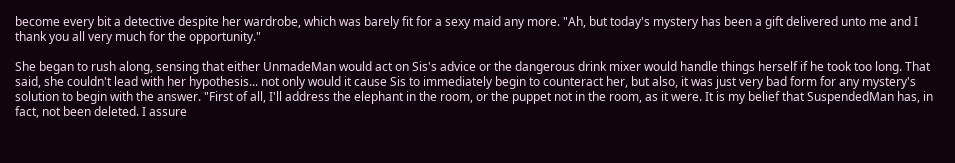become every bit a detective despite her wardrobe, which was barely fit for a sexy maid any more. "Ah, but today's mystery has been a gift delivered unto me and I thank you all very much for the opportunity."

She began to rush along, sensing that either UnmadeMan would act on Sis's advice or the dangerous drink mixer would handle things herself if he took too long. That said, she couldn't lead with her hypothesis... not only would it cause Sis to immediately begin to counteract her, but also, it was just very bad form for any mystery's solution to begin with the answer. "First of all, I'll address the elephant in the room, or the puppet not in the room, as it were. It is my belief that SuspendedMan has, in fact, not been deleted. I assure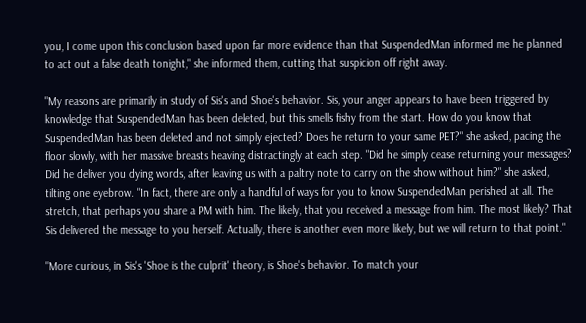you, I come upon this conclusion based upon far more evidence than that SuspendedMan informed me he planned to act out a false death tonight," she informed them, cutting that suspicion off right away.

"My reasons are primarily in study of Sis's and Shoe's behavior. Sis, your anger appears to have been triggered by knowledge that SuspendedMan has been deleted, but this smells fishy from the start. How do you know that SuspendedMan has been deleted and not simply ejected? Does he return to your same PET?" she asked, pacing the floor slowly, with her massive breasts heaving distractingly at each step. "Did he simply cease returning your messages? Did he deliver you dying words, after leaving us with a paltry note to carry on the show without him?" she asked, tilting one eyebrow. "In fact, there are only a handful of ways for you to know SuspendedMan perished at all. The stretch, that perhaps you share a PM with him. The likely, that you received a message from him. The most likely? That Sis delivered the message to you herself. Actually, there is another even more likely, but we will return to that point."

"More curious, in Sis's 'Shoe is the culprit' theory, is Shoe's behavior. To match your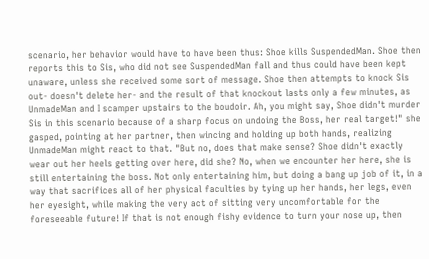scenario, her behavior would have to have been thus: Shoe kills SuspendedMan. Shoe then reports this to Sis, who did not see SuspendedMan fall and thus could have been kept unaware, unless she received some sort of message. Shoe then attempts to knock Sis out- doesn't delete her- and the result of that knockout lasts only a few minutes, as UnmadeMan and I scamper upstairs to the boudoir. Ah, you might say, Shoe didn't murder Sis in this scenario because of a sharp focus on undoing the Boss, her real target!" she gasped, pointing at her partner, then wincing and holding up both hands, realizing UnmadeMan might react to that. "But no, does that make sense? Shoe didn't exactly wear out her heels getting over here, did she? No, when we encounter her here, she is still entertaining the boss. Not only entertaining him, but doing a bang up job of it, in a way that sacrifices all of her physical faculties by tying up her hands, her legs, even her eyesight, while making the very act of sitting very uncomfortable for the foreseeable future! If that is not enough fishy evidence to turn your nose up, then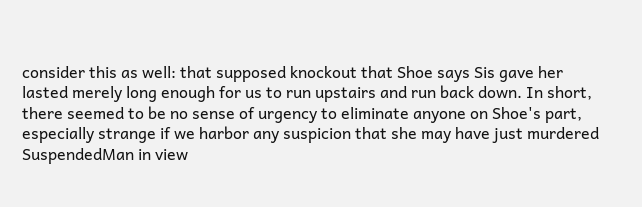consider this as well: that supposed knockout that Shoe says Sis gave her lasted merely long enough for us to run upstairs and run back down. In short, there seemed to be no sense of urgency to eliminate anyone on Shoe's part, especially strange if we harbor any suspicion that she may have just murdered SuspendedMan in view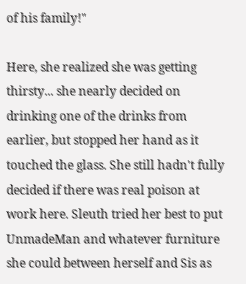of his family!"

Here, she realized she was getting thirsty... she nearly decided on drinking one of the drinks from earlier, but stopped her hand as it touched the glass. She still hadn't fully decided if there was real poison at work here. Sleuth tried her best to put UnmadeMan and whatever furniture she could between herself and Sis as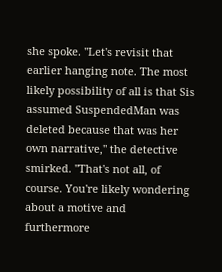she spoke. "Let's revisit that earlier hanging note. The most likely possibility of all is that Sis assumed SuspendedMan was deleted because that was her own narrative," the detective smirked. "That's not all, of course. You're likely wondering about a motive and furthermore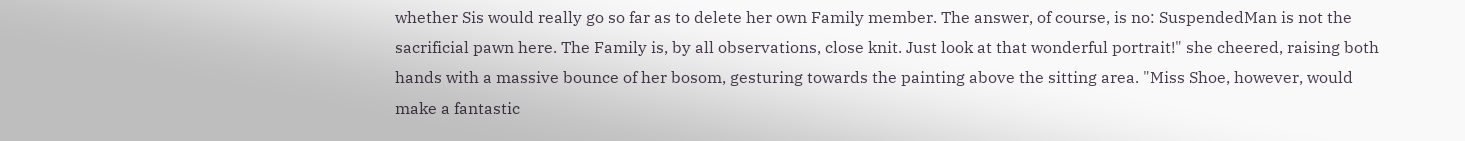whether Sis would really go so far as to delete her own Family member. The answer, of course, is no: SuspendedMan is not the sacrificial pawn here. The Family is, by all observations, close knit. Just look at that wonderful portrait!" she cheered, raising both hands with a massive bounce of her bosom, gesturing towards the painting above the sitting area. "Miss Shoe, however, would make a fantastic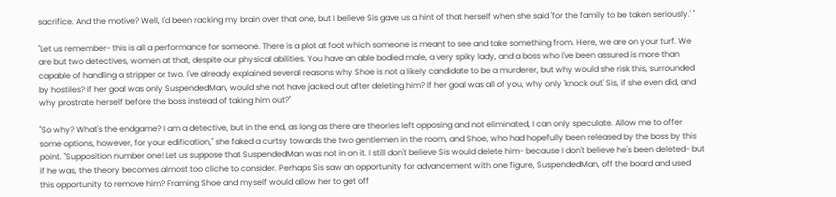sacrifice. And the motive? Well, I'd been racking my brain over that one, but I believe Sis gave us a hint of that herself when she said 'for the family to be taken seriously.' "

"Let us remember- this is all a performance for someone. There is a plot at foot which someone is meant to see and take something from. Here, we are on your turf. We are but two detectives, women at that, despite our physical abilities. You have an able bodied male, a very spiky lady, and a boss who I've been assured is more than capable of handling a stripper or two. I've already explained several reasons why Shoe is not a likely candidate to be a murderer, but why would she risk this, surrounded by hostiles? If her goal was only SuspendedMan, would she not have jacked out after deleting him? If her goal was all of you, why only 'knock out' Sis, if she even did, and why prostrate herself before the boss instead of taking him out?"

"So why? What's the endgame? I am a detective, but in the end, as long as there are theories left opposing and not eliminated, I can only speculate. Allow me to offer some options, however, for your edification," she faked a curtsy towards the two gentlemen in the room, and Shoe, who had hopefully been released by the boss by this point. "Supposition number one! Let us suppose that SuspendedMan was not in on it. I still don't believe Sis would delete him- because I don't believe he's been deleted- but if he was, the theory becomes almost too cliche to consider. Perhaps Sis saw an opportunity for advancement with one figure, SuspendedMan, off the board and used this opportunity to remove him? Framing Shoe and myself would allow her to get off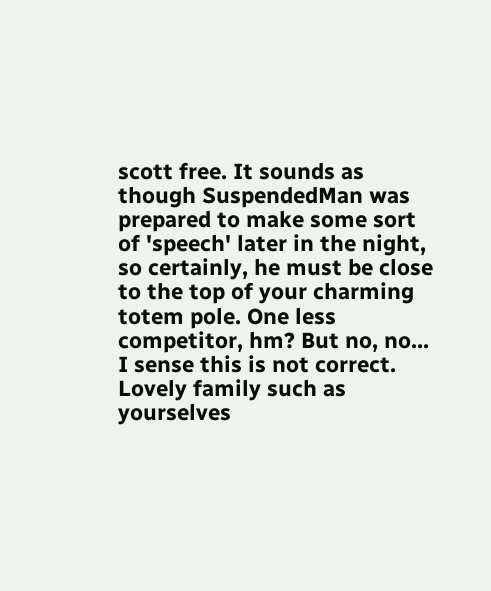scott free. It sounds as though SuspendedMan was prepared to make some sort of 'speech' later in the night, so certainly, he must be close to the top of your charming totem pole. One less competitor, hm? But no, no... I sense this is not correct. Lovely family such as yourselves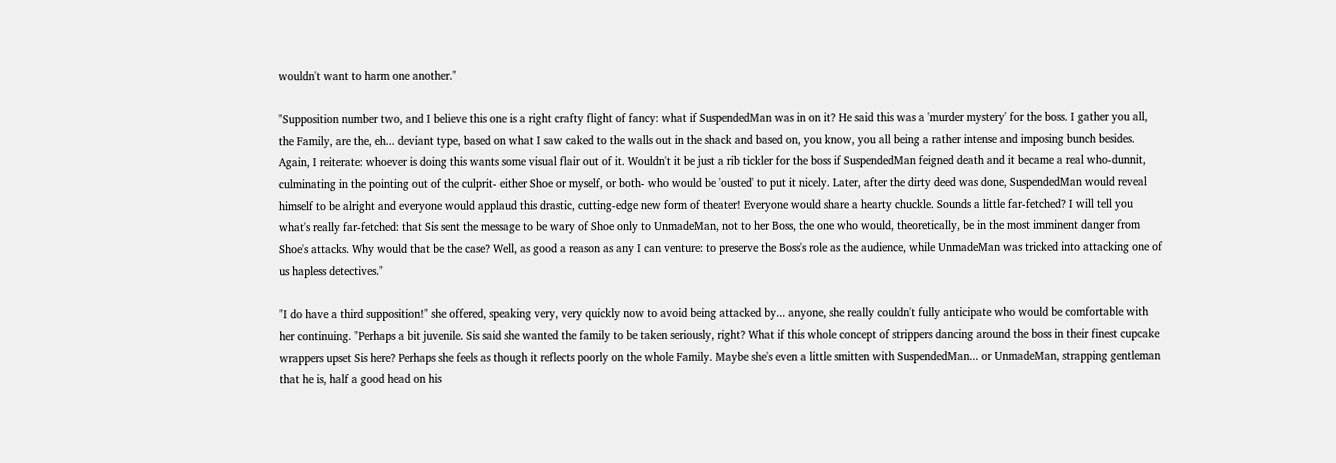wouldn't want to harm one another."

"Supposition number two, and I believe this one is a right crafty flight of fancy: what if SuspendedMan was in on it? He said this was a 'murder mystery' for the boss. I gather you all, the Family, are the, eh... deviant type, based on what I saw caked to the walls out in the shack and based on, you know, you all being a rather intense and imposing bunch besides. Again, I reiterate: whoever is doing this wants some visual flair out of it. Wouldn't it be just a rib tickler for the boss if SuspendedMan feigned death and it became a real who-dunnit, culminating in the pointing out of the culprit- either Shoe or myself, or both- who would be 'ousted' to put it nicely. Later, after the dirty deed was done, SuspendedMan would reveal himself to be alright and everyone would applaud this drastic, cutting-edge new form of theater! Everyone would share a hearty chuckle. Sounds a little far-fetched? I will tell you what's really far-fetched: that Sis sent the message to be wary of Shoe only to UnmadeMan, not to her Boss, the one who would, theoretically, be in the most imminent danger from Shoe's attacks. Why would that be the case? Well, as good a reason as any I can venture: to preserve the Boss's role as the audience, while UnmadeMan was tricked into attacking one of us hapless detectives."

"I do have a third supposition!" she offered, speaking very, very quickly now to avoid being attacked by... anyone, she really couldn't fully anticipate who would be comfortable with her continuing. "Perhaps a bit juvenile. Sis said she wanted the family to be taken seriously, right? What if this whole concept of strippers dancing around the boss in their finest cupcake wrappers upset Sis here? Perhaps she feels as though it reflects poorly on the whole Family. Maybe she's even a little smitten with SuspendedMan... or UnmadeMan, strapping gentleman that he is, half a good head on his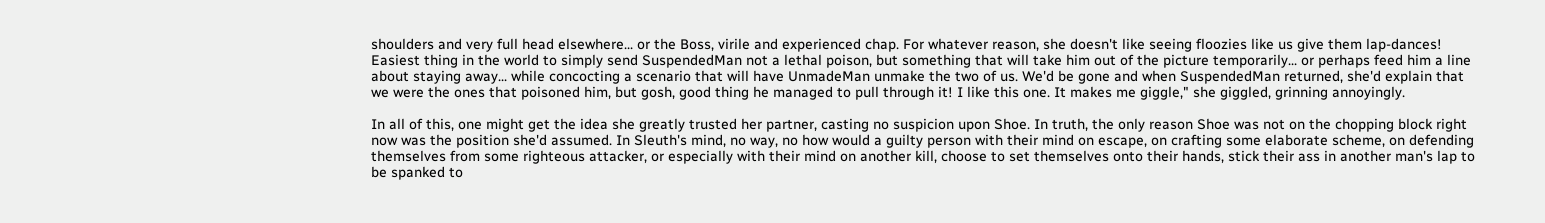shoulders and very full head elsewhere... or the Boss, virile and experienced chap. For whatever reason, she doesn't like seeing floozies like us give them lap-dances! Easiest thing in the world to simply send SuspendedMan not a lethal poison, but something that will take him out of the picture temporarily... or perhaps feed him a line about staying away... while concocting a scenario that will have UnmadeMan unmake the two of us. We'd be gone and when SuspendedMan returned, she'd explain that we were the ones that poisoned him, but gosh, good thing he managed to pull through it! I like this one. It makes me giggle," she giggled, grinning annoyingly.

In all of this, one might get the idea she greatly trusted her partner, casting no suspicion upon Shoe. In truth, the only reason Shoe was not on the chopping block right now was the position she'd assumed. In Sleuth's mind, no way, no how would a guilty person with their mind on escape, on crafting some elaborate scheme, on defending themselves from some righteous attacker, or especially with their mind on another kill, choose to set themselves onto their hands, stick their ass in another man's lap to be spanked to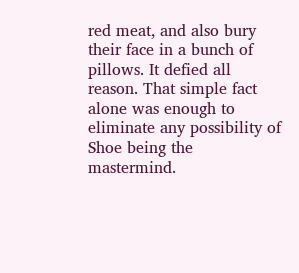red meat, and also bury their face in a bunch of pillows. It defied all reason. That simple fact alone was enough to eliminate any possibility of Shoe being the mastermind.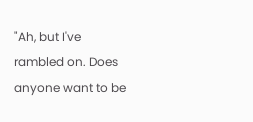"Ah, but I've rambled on. Does anyone want to be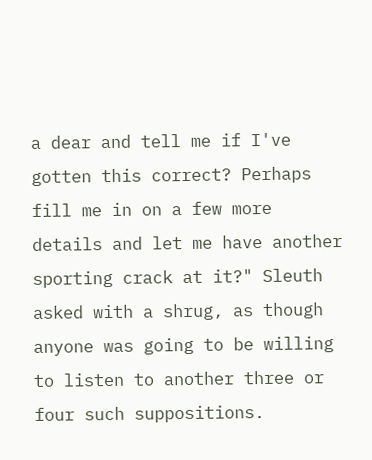a dear and tell me if I've gotten this correct? Perhaps fill me in on a few more details and let me have another sporting crack at it?" Sleuth asked with a shrug, as though anyone was going to be willing to listen to another three or four such suppositions.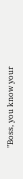"Boss, you know your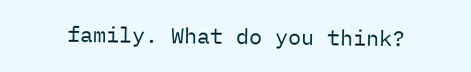family. What do you think?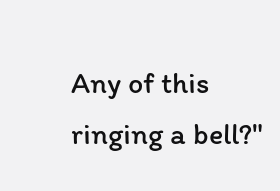Any of this ringing a bell?"